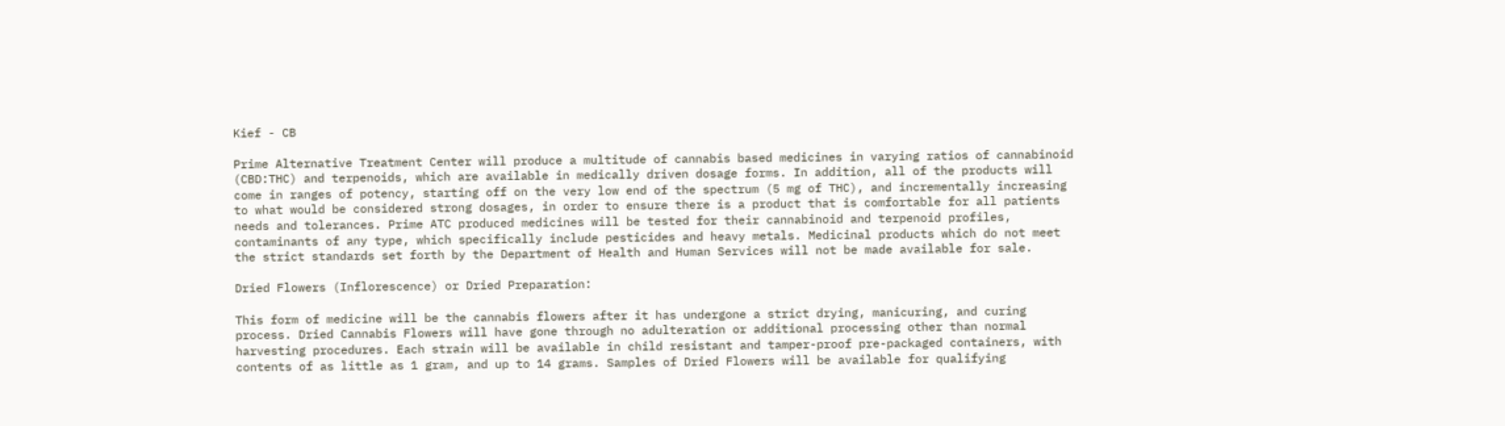Kief - CB

Prime Alternative Treatment Center will produce a multitude of cannabis based medicines in varying ratios of cannabinoid (CBD:THC) and terpenoids, which are available in medically driven dosage forms. In addition, all of the products will come in ranges of potency, starting off on the very low end of the spectrum (5 mg of THC), and incrementally increasing to what would be considered strong dosages, in order to ensure there is a product that is comfortable for all patients needs and tolerances. Prime ATC produced medicines will be tested for their cannabinoid and terpenoid profiles, contaminants of any type, which specifically include pesticides and heavy metals. Medicinal products which do not meet the strict standards set forth by the Department of Health and Human Services will not be made available for sale.

Dried Flowers (Inflorescence) or Dried Preparation:

This form of medicine will be the cannabis flowers after it has undergone a strict drying, manicuring, and curing process. Dried Cannabis Flowers will have gone through no adulteration or additional processing other than normal harvesting procedures. Each strain will be available in child resistant and tamper-proof pre-packaged containers, with contents of as little as 1 gram, and up to 14 grams. Samples of Dried Flowers will be available for qualifying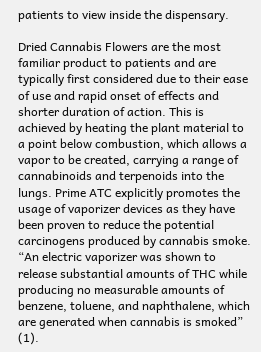patients to view inside the dispensary.

Dried Cannabis Flowers are the most familiar product to patients and are typically first considered due to their ease of use and rapid onset of effects and shorter duration of action. This is achieved by heating the plant material to a point below combustion, which allows a vapor to be created, carrying a range of cannabinoids and terpenoids into the lungs. Prime ATC explicitly promotes the usage of vaporizer devices as they have been proven to reduce the potential carcinogens produced by cannabis smoke. “An electric vaporizer was shown to release substantial amounts of THC while producing no measurable amounts of benzene, toluene, and naphthalene, which are generated when cannabis is smoked” (1).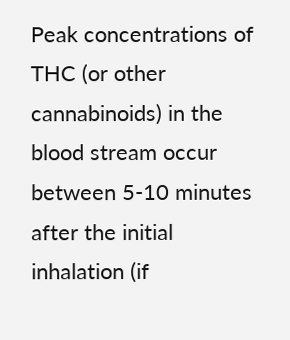Peak concentrations of THC (or other cannabinoids) in the blood stream occur between 5-10 minutes after the initial inhalation (if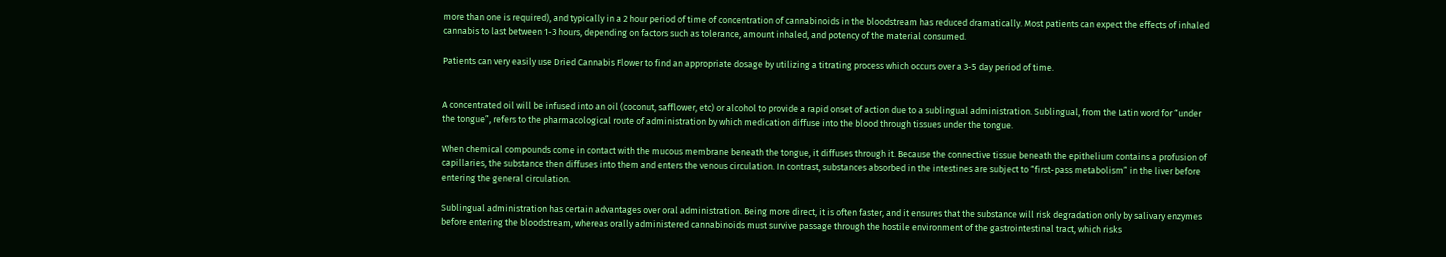more than one is required), and typically in a 2 hour period of time of concentration of cannabinoids in the bloodstream has reduced dramatically. Most patients can expect the effects of inhaled cannabis to last between 1-3 hours, depending on factors such as tolerance, amount inhaled, and potency of the material consumed.

Patients can very easily use Dried Cannabis Flower to find an appropriate dosage by utilizing a titrating process which occurs over a 3-5 day period of time.


A concentrated oil will be infused into an oil (coconut, safflower, etc) or alcohol to provide a rapid onset of action due to a sublingual administration. Sublingual, from the Latin word for “under the tongue”, refers to the pharmacological route of administration by which medication diffuse into the blood through tissues under the tongue.

When chemical compounds come in contact with the mucous membrane beneath the tongue, it diffuses through it. Because the connective tissue beneath the epithelium contains a profusion of capillaries, the substance then diffuses into them and enters the venous circulation. In contrast, substances absorbed in the intestines are subject to “first-pass metabolism” in the liver before entering the general circulation.

Sublingual administration has certain advantages over oral administration. Being more direct, it is often faster, and it ensures that the substance will risk degradation only by salivary enzymes before entering the bloodstream, whereas orally administered cannabinoids must survive passage through the hostile environment of the gastrointestinal tract, which risks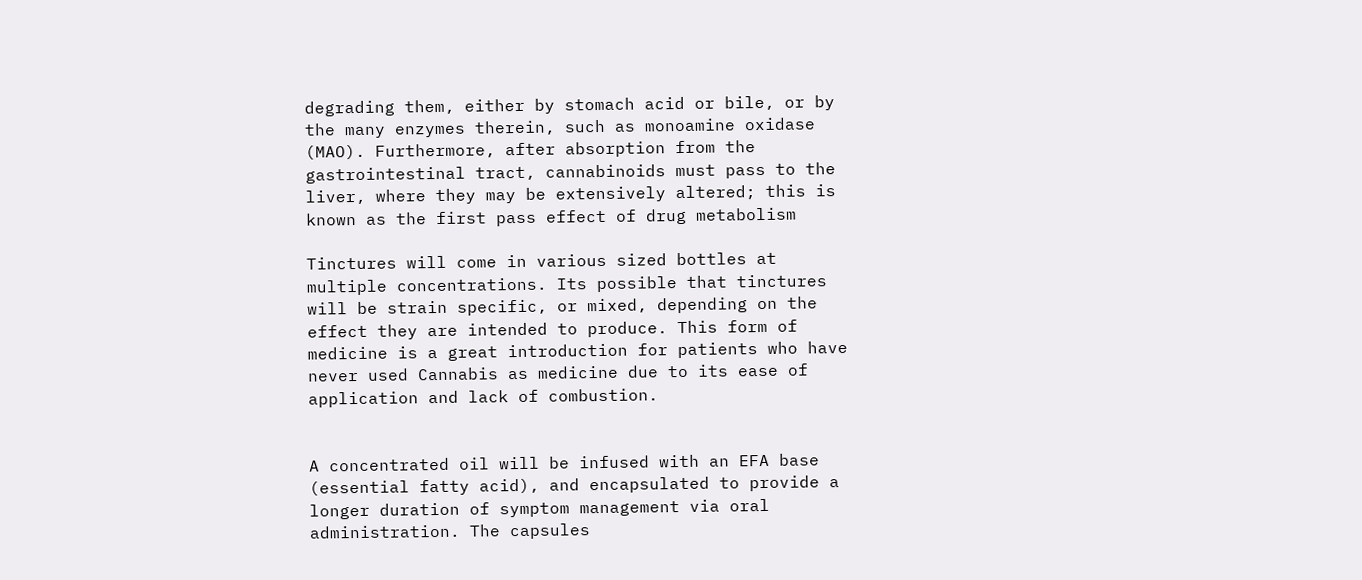degrading them, either by stomach acid or bile, or by the many enzymes therein, such as monoamine oxidase (MAO). Furthermore, after absorption from the gastrointestinal tract, cannabinoids must pass to the liver, where they may be extensively altered; this is known as the first pass effect of drug metabolism

Tinctures will come in various sized bottles at multiple concentrations. Its possible that tinctures will be strain specific, or mixed, depending on the effect they are intended to produce. This form of medicine is a great introduction for patients who have never used Cannabis as medicine due to its ease of application and lack of combustion.


A concentrated oil will be infused with an EFA base (essential fatty acid), and encapsulated to provide a longer duration of symptom management via oral administration. The capsules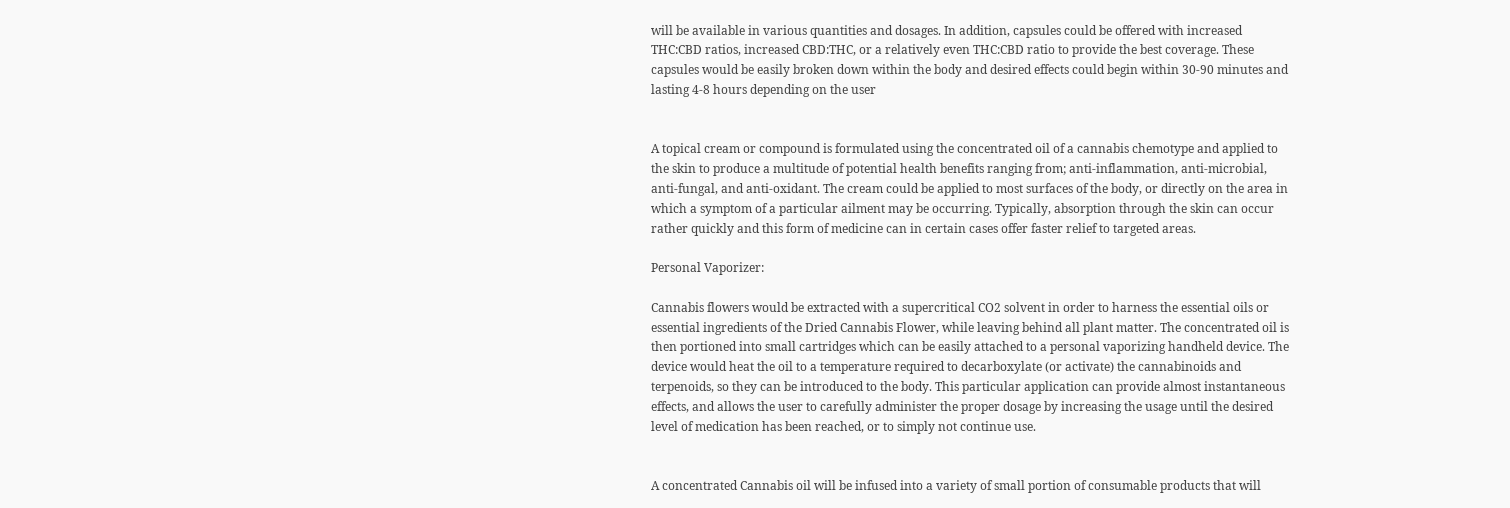will be available in various quantities and dosages. In addition, capsules could be offered with increased THC:CBD ratios, increased CBD:THC, or a relatively even THC:CBD ratio to provide the best coverage. These capsules would be easily broken down within the body and desired effects could begin within 30-90 minutes and lasting 4-8 hours depending on the user


A topical cream or compound is formulated using the concentrated oil of a cannabis chemotype and applied to the skin to produce a multitude of potential health benefits ranging from; anti-inflammation, anti-microbial, anti-fungal, and anti-oxidant. The cream could be applied to most surfaces of the body, or directly on the area in which a symptom of a particular ailment may be occurring. Typically, absorption through the skin can occur rather quickly and this form of medicine can in certain cases offer faster relief to targeted areas.

Personal Vaporizer:

Cannabis flowers would be extracted with a supercritical CO2 solvent in order to harness the essential oils or essential ingredients of the Dried Cannabis Flower, while leaving behind all plant matter. The concentrated oil is then portioned into small cartridges which can be easily attached to a personal vaporizing handheld device. The device would heat the oil to a temperature required to decarboxylate (or activate) the cannabinoids and terpenoids, so they can be introduced to the body. This particular application can provide almost instantaneous effects, and allows the user to carefully administer the proper dosage by increasing the usage until the desired level of medication has been reached, or to simply not continue use.


A concentrated Cannabis oil will be infused into a variety of small portion of consumable products that will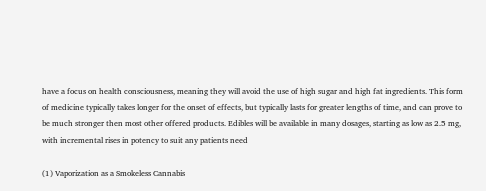have a focus on health consciousness, meaning they will avoid the use of high sugar and high fat ingredients. This form of medicine typically takes longer for the onset of effects, but typically lasts for greater lengths of time, and can prove to be much stronger then most other offered products. Edibles will be available in many dosages, starting as low as 2.5 mg, with incremental rises in potency to suit any patients need

(1) Vaporization as a Smokeless Cannabis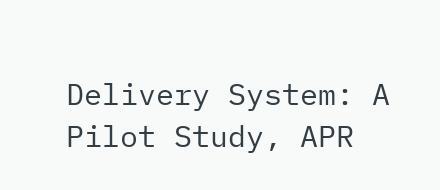Delivery System: A Pilot Study, APR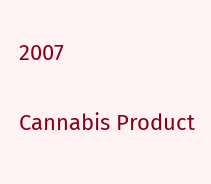2007

Cannabis Product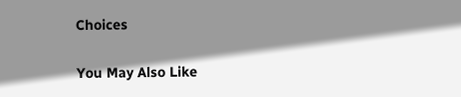Choices

You May Also Like